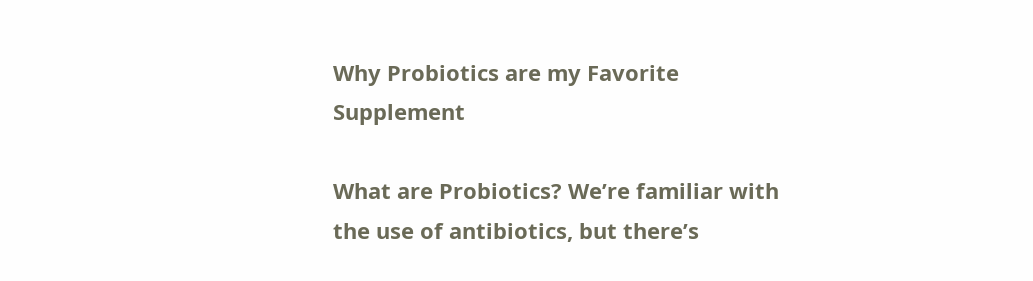Why Probiotics are my Favorite Supplement

What are Probiotics? We’re familiar with the use of antibiotics, but there’s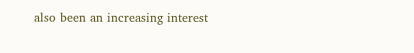also been an increasing interest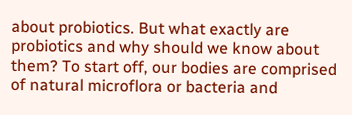about probiotics. But what exactly are probiotics and why should we know about them? To start off, our bodies are comprised of natural microflora or bacteria and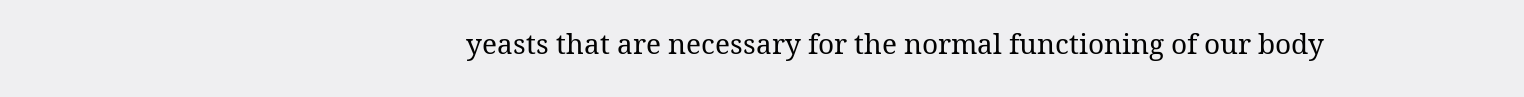yeasts that are necessary for the normal functioning of our body